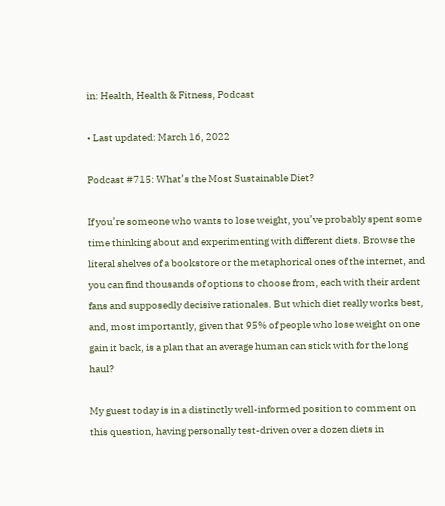in: Health, Health & Fitness, Podcast

• Last updated: March 16, 2022

Podcast #715: What’s the Most Sustainable Diet?

If you’re someone who wants to lose weight, you’ve probably spent some time thinking about and experimenting with different diets. Browse the literal shelves of a bookstore or the metaphorical ones of the internet, and you can find thousands of options to choose from, each with their ardent fans and supposedly decisive rationales. But which diet really works best, and, most importantly, given that 95% of people who lose weight on one gain it back, is a plan that an average human can stick with for the long haul?

My guest today is in a distinctly well-informed position to comment on this question, having personally test-driven over a dozen diets in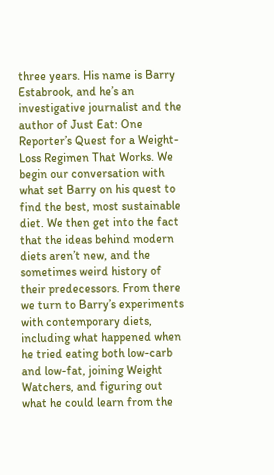three years. His name is Barry Estabrook, and he’s an investigative journalist and the author of Just Eat: One Reporter’s Quest for a Weight-Loss Regimen That Works. We begin our conversation with what set Barry on his quest to find the best, most sustainable diet. We then get into the fact that the ideas behind modern diets aren’t new, and the sometimes weird history of their predecessors. From there we turn to Barry’s experiments with contemporary diets, including what happened when he tried eating both low-carb and low-fat, joining Weight Watchers, and figuring out what he could learn from the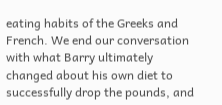eating habits of the Greeks and French. We end our conversation with what Barry ultimately changed about his own diet to successfully drop the pounds, and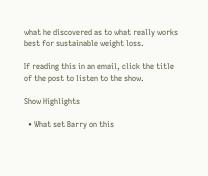what he discovered as to what really works best for sustainable weight loss.

If reading this in an email, click the title of the post to listen to the show.

Show Highlights

  • What set Barry on this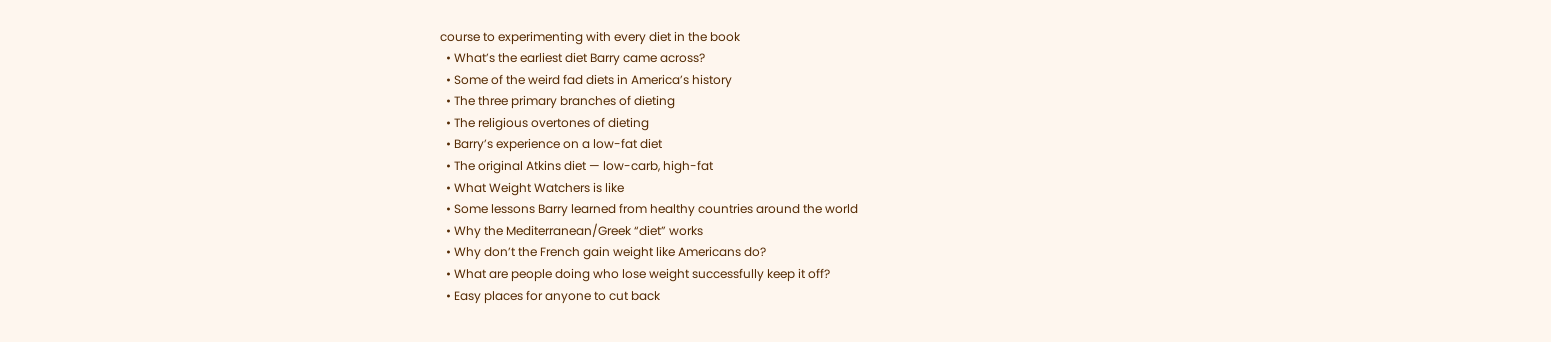course to experimenting with every diet in the book
  • What’s the earliest diet Barry came across?
  • Some of the weird fad diets in America’s history
  • The three primary branches of dieting
  • The religious overtones of dieting
  • Barry’s experience on a low-fat diet
  • The original Atkins diet — low-carb, high-fat
  • What Weight Watchers is like
  • Some lessons Barry learned from healthy countries around the world
  • Why the Mediterranean/Greek “diet” works
  • Why don’t the French gain weight like Americans do?
  • What are people doing who lose weight successfully keep it off?
  • Easy places for anyone to cut back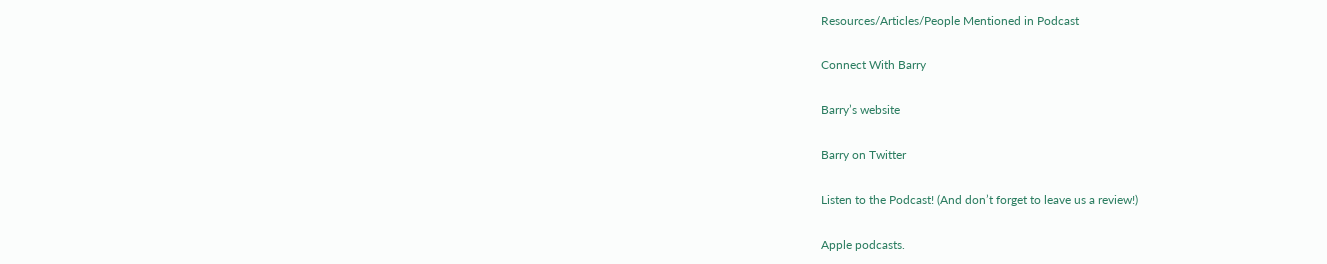Resources/Articles/People Mentioned in Podcast

Connect With Barry

Barry’s website

Barry on Twitter

Listen to the Podcast! (And don’t forget to leave us a review!)

Apple podcasts.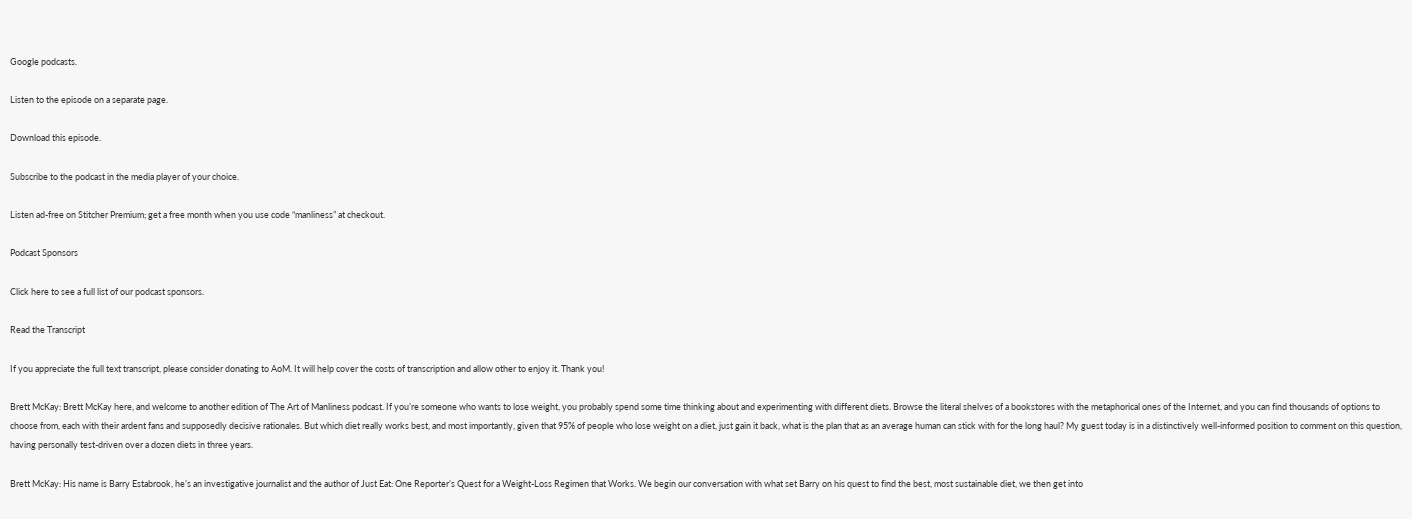Google podcasts.

Listen to the episode on a separate page.

Download this episode.

Subscribe to the podcast in the media player of your choice.

Listen ad-free on Stitcher Premium; get a free month when you use code “manliness” at checkout.

Podcast Sponsors

Click here to see a full list of our podcast sponsors.

Read the Transcript

If you appreciate the full text transcript, please consider donating to AoM. It will help cover the costs of transcription and allow other to enjoy it. Thank you!

Brett McKay: Brett McKay here, and welcome to another edition of The Art of Manliness podcast. If you’re someone who wants to lose weight, you probably spend some time thinking about and experimenting with different diets. Browse the literal shelves of a bookstores with the metaphorical ones of the Internet, and you can find thousands of options to choose from, each with their ardent fans and supposedly decisive rationales. But which diet really works best, and most importantly, given that 95% of people who lose weight on a diet, just gain it back, what is the plan that as an average human can stick with for the long haul? My guest today is in a distinctively well-informed position to comment on this question, having personally test-driven over a dozen diets in three years.

Brett McKay: His name is Barry Estabrook, he’s an investigative journalist and the author of Just Eat: One Reporter’s Quest for a Weight-Loss Regimen that Works. We begin our conversation with what set Barry on his quest to find the best, most sustainable diet, we then get into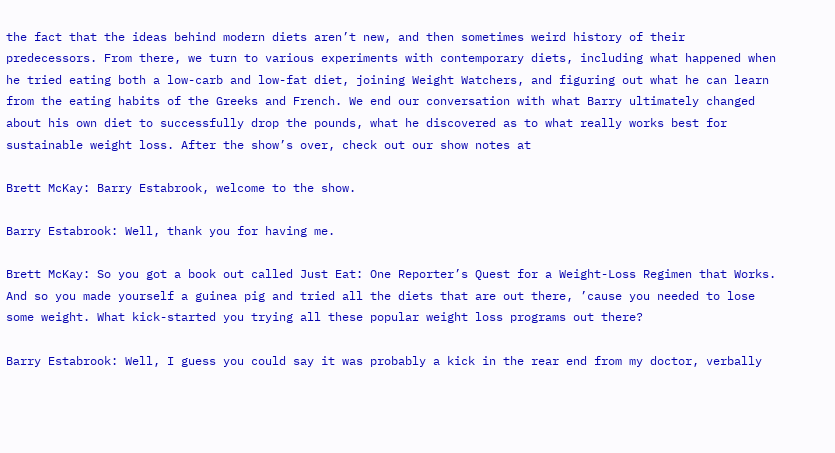the fact that the ideas behind modern diets aren’t new, and then sometimes weird history of their predecessors. From there, we turn to various experiments with contemporary diets, including what happened when he tried eating both a low-carb and low-fat diet, joining Weight Watchers, and figuring out what he can learn from the eating habits of the Greeks and French. We end our conversation with what Barry ultimately changed about his own diet to successfully drop the pounds, what he discovered as to what really works best for sustainable weight loss. After the show’s over, check out our show notes at

Brett McKay: Barry Estabrook, welcome to the show.

Barry Estabrook: Well, thank you for having me.

Brett McKay: So you got a book out called Just Eat: One Reporter’s Quest for a Weight-Loss Regimen that Works. And so you made yourself a guinea pig and tried all the diets that are out there, ’cause you needed to lose some weight. What kick-started you trying all these popular weight loss programs out there?

Barry Estabrook: Well, I guess you could say it was probably a kick in the rear end from my doctor, verbally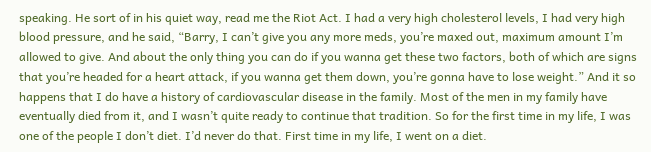speaking. He sort of in his quiet way, read me the Riot Act. I had a very high cholesterol levels, I had very high blood pressure, and he said, “Barry, I can’t give you any more meds, you’re maxed out, maximum amount I’m allowed to give. And about the only thing you can do if you wanna get these two factors, both of which are signs that you’re headed for a heart attack, if you wanna get them down, you’re gonna have to lose weight.” And it so happens that I do have a history of cardiovascular disease in the family. Most of the men in my family have eventually died from it, and I wasn’t quite ready to continue that tradition. So for the first time in my life, I was one of the people I don’t diet. I’d never do that. First time in my life, I went on a diet.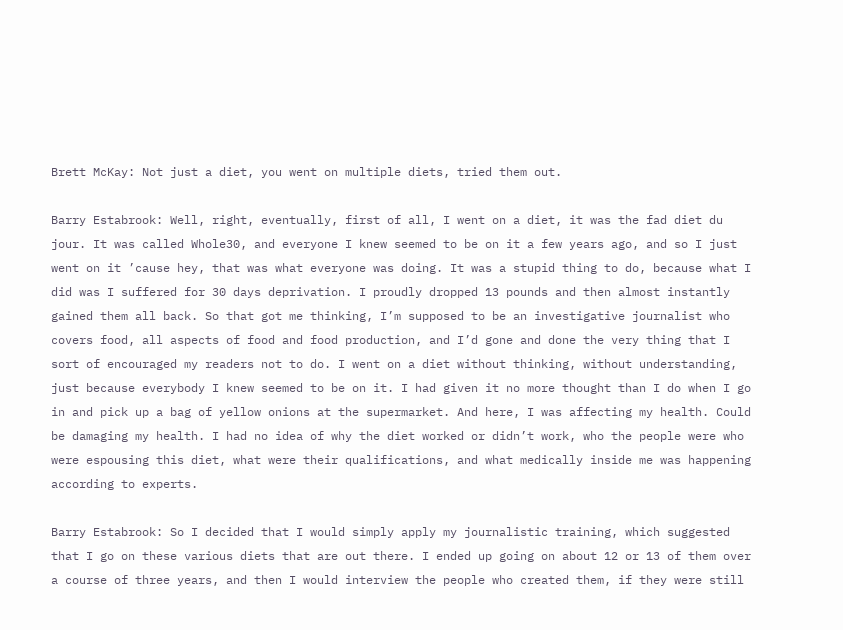Brett McKay: Not just a diet, you went on multiple diets, tried them out.

Barry Estabrook: Well, right, eventually, first of all, I went on a diet, it was the fad diet du jour. It was called Whole30, and everyone I knew seemed to be on it a few years ago, and so I just went on it ’cause hey, that was what everyone was doing. It was a stupid thing to do, because what I did was I suffered for 30 days deprivation. I proudly dropped 13 pounds and then almost instantly gained them all back. So that got me thinking, I’m supposed to be an investigative journalist who covers food, all aspects of food and food production, and I’d gone and done the very thing that I sort of encouraged my readers not to do. I went on a diet without thinking, without understanding, just because everybody I knew seemed to be on it. I had given it no more thought than I do when I go in and pick up a bag of yellow onions at the supermarket. And here, I was affecting my health. Could be damaging my health. I had no idea of why the diet worked or didn’t work, who the people were who were espousing this diet, what were their qualifications, and what medically inside me was happening according to experts.

Barry Estabrook: So I decided that I would simply apply my journalistic training, which suggested that I go on these various diets that are out there. I ended up going on about 12 or 13 of them over a course of three years, and then I would interview the people who created them, if they were still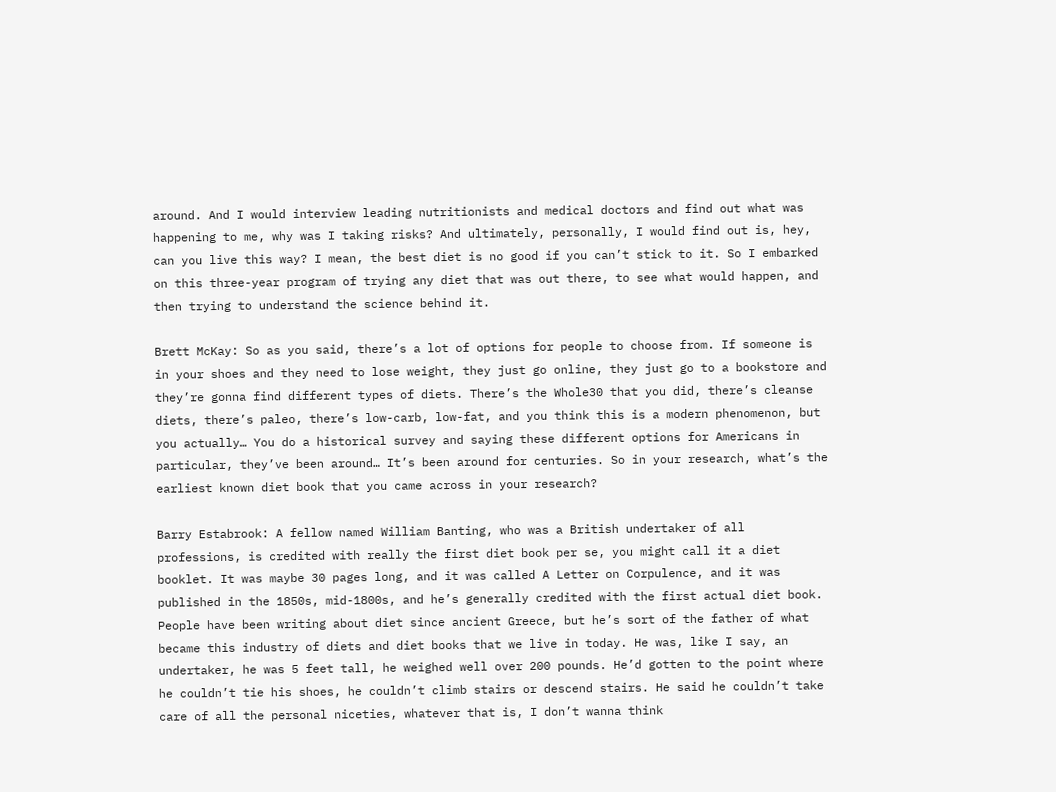around. And I would interview leading nutritionists and medical doctors and find out what was happening to me, why was I taking risks? And ultimately, personally, I would find out is, hey, can you live this way? I mean, the best diet is no good if you can’t stick to it. So I embarked on this three-year program of trying any diet that was out there, to see what would happen, and then trying to understand the science behind it.

Brett McKay: So as you said, there’s a lot of options for people to choose from. If someone is in your shoes and they need to lose weight, they just go online, they just go to a bookstore and they’re gonna find different types of diets. There’s the Whole30 that you did, there’s cleanse diets, there’s paleo, there’s low-carb, low-fat, and you think this is a modern phenomenon, but you actually… You do a historical survey and saying these different options for Americans in particular, they’ve been around… It’s been around for centuries. So in your research, what’s the earliest known diet book that you came across in your research?

Barry Estabrook: A fellow named William Banting, who was a British undertaker of all professions, is credited with really the first diet book per se, you might call it a diet booklet. It was maybe 30 pages long, and it was called A Letter on Corpulence, and it was published in the 1850s, mid-1800s, and he’s generally credited with the first actual diet book. People have been writing about diet since ancient Greece, but he’s sort of the father of what became this industry of diets and diet books that we live in today. He was, like I say, an undertaker, he was 5 feet tall, he weighed well over 200 pounds. He’d gotten to the point where he couldn’t tie his shoes, he couldn’t climb stairs or descend stairs. He said he couldn’t take care of all the personal niceties, whatever that is, I don’t wanna think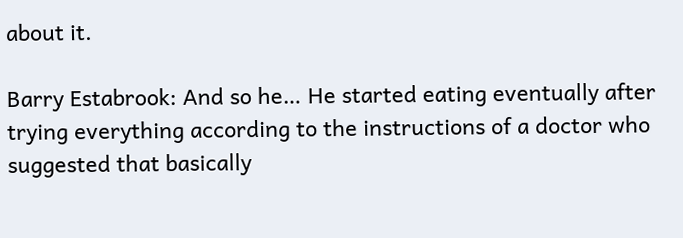about it.

Barry Estabrook: And so he… He started eating eventually after trying everything according to the instructions of a doctor who suggested that basically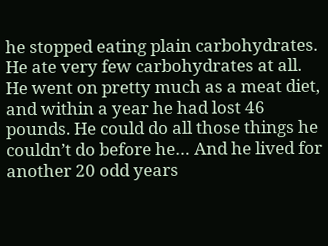he stopped eating plain carbohydrates. He ate very few carbohydrates at all. He went on pretty much as a meat diet, and within a year he had lost 46 pounds. He could do all those things he couldn’t do before he… And he lived for another 20 odd years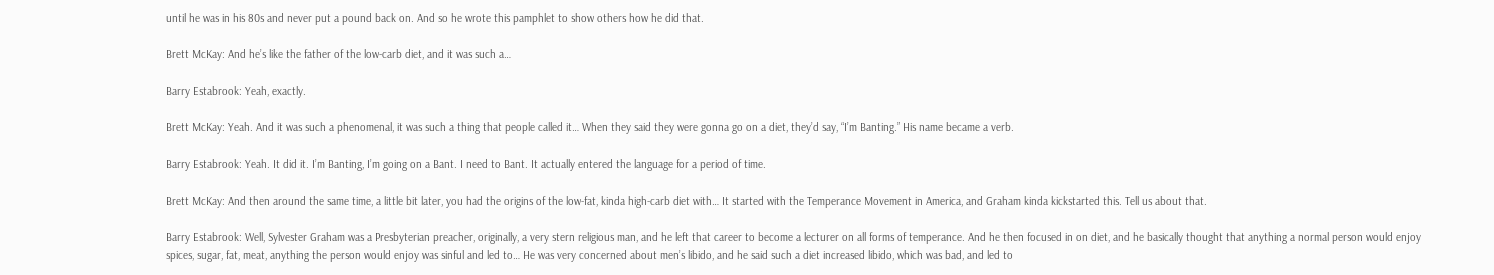until he was in his 80s and never put a pound back on. And so he wrote this pamphlet to show others how he did that.

Brett McKay: And he’s like the father of the low-carb diet, and it was such a…

Barry Estabrook: Yeah, exactly.

Brett McKay: Yeah. And it was such a phenomenal, it was such a thing that people called it… When they said they were gonna go on a diet, they’d say, “I’m Banting.” His name became a verb.

Barry Estabrook: Yeah. It did it. I’m Banting, I’m going on a Bant. I need to Bant. It actually entered the language for a period of time.

Brett McKay: And then around the same time, a little bit later, you had the origins of the low-fat, kinda high-carb diet with… It started with the Temperance Movement in America, and Graham kinda kickstarted this. Tell us about that.

Barry Estabrook: Well, Sylvester Graham was a Presbyterian preacher, originally, a very stern religious man, and he left that career to become a lecturer on all forms of temperance. And he then focused in on diet, and he basically thought that anything a normal person would enjoy spices, sugar, fat, meat, anything the person would enjoy was sinful and led to… He was very concerned about men’s libido, and he said such a diet increased libido, which was bad, and led to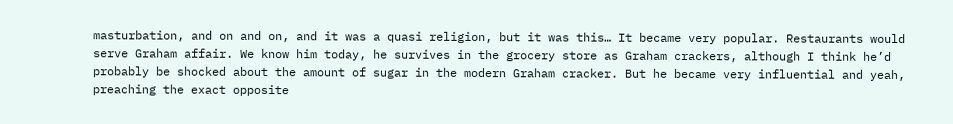masturbation, and on and on, and it was a quasi religion, but it was this… It became very popular. Restaurants would serve Graham affair. We know him today, he survives in the grocery store as Graham crackers, although I think he’d probably be shocked about the amount of sugar in the modern Graham cracker. But he became very influential and yeah, preaching the exact opposite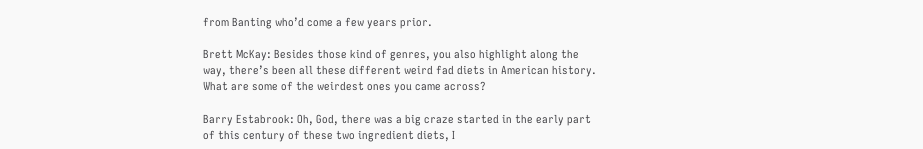from Banting who’d come a few years prior.

Brett McKay: Besides those kind of genres, you also highlight along the way, there’s been all these different weird fad diets in American history. What are some of the weirdest ones you came across?

Barry Estabrook: Oh, God, there was a big craze started in the early part of this century of these two ingredient diets, I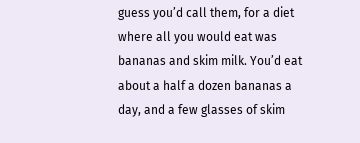guess you’d call them, for a diet where all you would eat was bananas and skim milk. You’d eat about a half a dozen bananas a day, and a few glasses of skim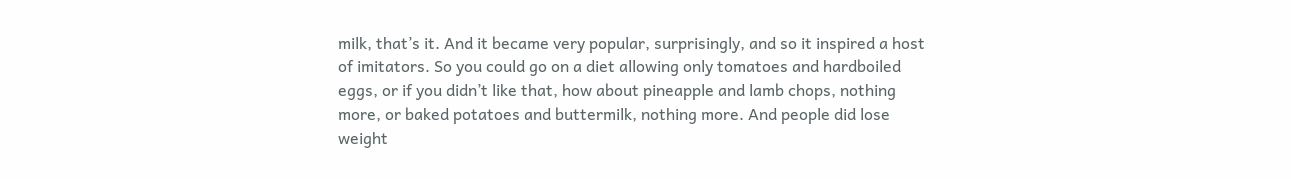milk, that’s it. And it became very popular, surprisingly, and so it inspired a host of imitators. So you could go on a diet allowing only tomatoes and hardboiled eggs, or if you didn’t like that, how about pineapple and lamb chops, nothing more, or baked potatoes and buttermilk, nothing more. And people did lose weight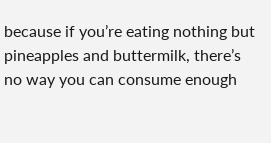because if you’re eating nothing but pineapples and buttermilk, there’s no way you can consume enough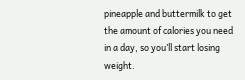pineapple and buttermilk to get the amount of calories you need in a day, so you’ll start losing weight.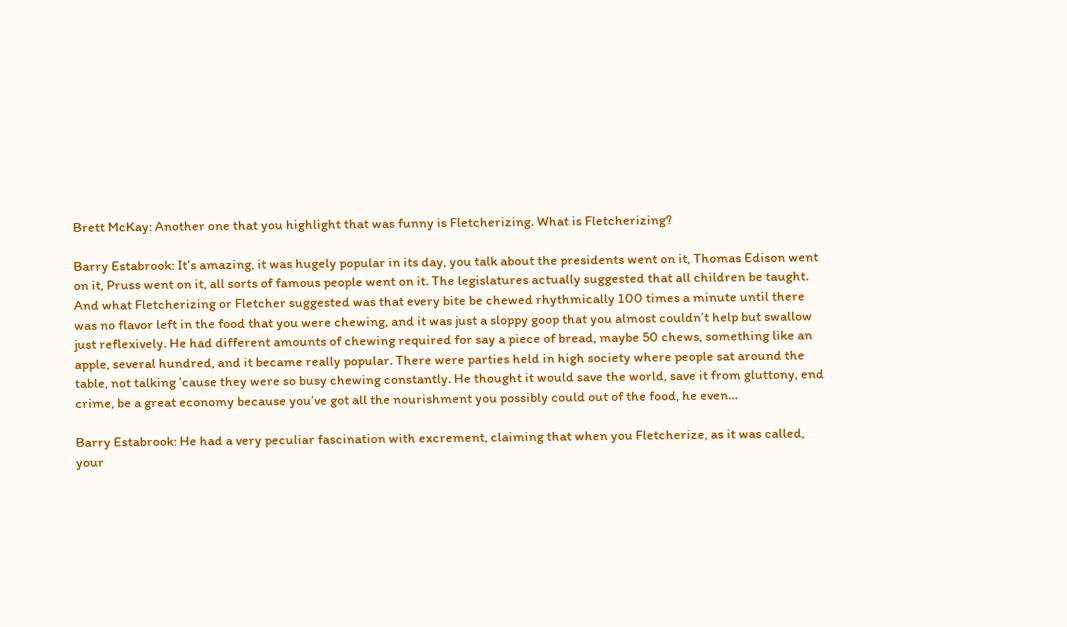Brett McKay: Another one that you highlight that was funny is Fletcherizing. What is Fletcherizing?

Barry Estabrook: It’s amazing, it was hugely popular in its day, you talk about the presidents went on it, Thomas Edison went on it, Pruss went on it, all sorts of famous people went on it. The legislatures actually suggested that all children be taught. And what Fletcherizing or Fletcher suggested was that every bite be chewed rhythmically 100 times a minute until there was no flavor left in the food that you were chewing, and it was just a sloppy goop that you almost couldn’t help but swallow just reflexively. He had different amounts of chewing required for say a piece of bread, maybe 50 chews, something like an apple, several hundred, and it became really popular. There were parties held in high society where people sat around the table, not talking ’cause they were so busy chewing constantly. He thought it would save the world, save it from gluttony, end crime, be a great economy because you’ve got all the nourishment you possibly could out of the food, he even…

Barry Estabrook: He had a very peculiar fascination with excrement, claiming that when you Fletcherize, as it was called, your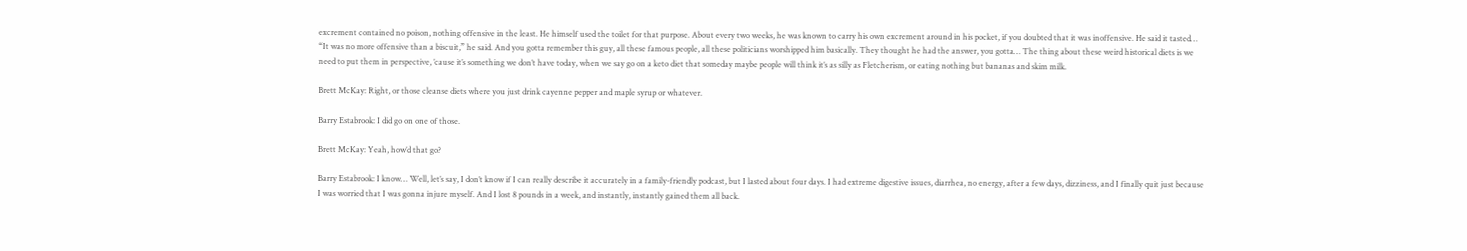excrement contained no poison, nothing offensive in the least. He himself used the toilet for that purpose. About every two weeks, he was known to carry his own excrement around in his pocket, if you doubted that it was inoffensive. He said it tasted… “It was no more offensive than a biscuit,” he said. And you gotta remember this guy, all these famous people, all these politicians worshipped him basically. They thought he had the answer, you gotta… The thing about these weird historical diets is we need to put them in perspective, ’cause it’s something we don’t have today, when we say go on a keto diet that someday maybe people will think it’s as silly as Fletcherism, or eating nothing but bananas and skim milk.

Brett McKay: Right, or those cleanse diets where you just drink cayenne pepper and maple syrup or whatever.

Barry Estabrook: I did go on one of those.

Brett McKay: Yeah, how’d that go?

Barry Estabrook: I know… Well, let’s say, I don’t know if I can really describe it accurately in a family-friendly podcast, but I lasted about four days. I had extreme digestive issues, diarrhea, no energy, after a few days, dizziness, and I finally quit just because I was worried that I was gonna injure myself. And I lost 8 pounds in a week, and instantly, instantly gained them all back.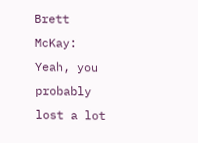Brett McKay: Yeah, you probably lost a lot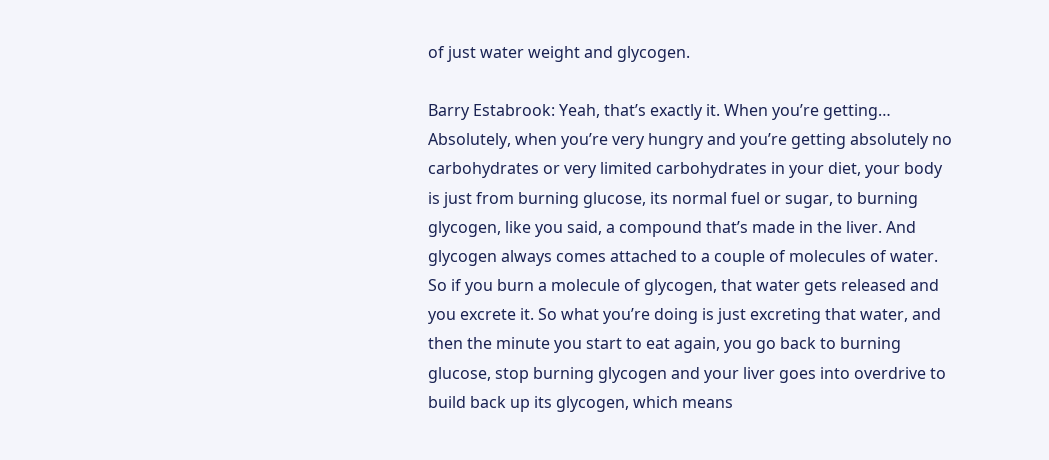of just water weight and glycogen.

Barry Estabrook: Yeah, that’s exactly it. When you’re getting… Absolutely, when you’re very hungry and you’re getting absolutely no carbohydrates or very limited carbohydrates in your diet, your body is just from burning glucose, its normal fuel or sugar, to burning glycogen, like you said, a compound that’s made in the liver. And glycogen always comes attached to a couple of molecules of water. So if you burn a molecule of glycogen, that water gets released and you excrete it. So what you’re doing is just excreting that water, and then the minute you start to eat again, you go back to burning glucose, stop burning glycogen and your liver goes into overdrive to build back up its glycogen, which means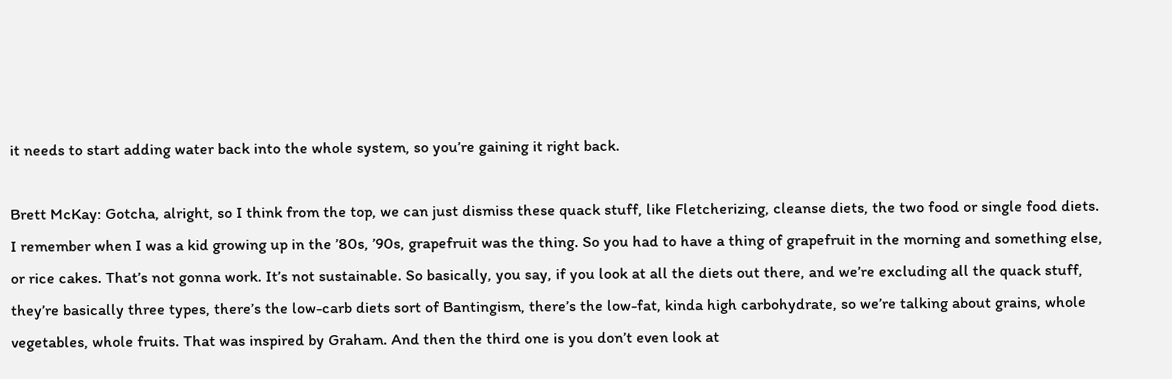it needs to start adding water back into the whole system, so you’re gaining it right back.

Brett McKay: Gotcha, alright, so I think from the top, we can just dismiss these quack stuff, like Fletcherizing, cleanse diets, the two food or single food diets. I remember when I was a kid growing up in the ’80s, ’90s, grapefruit was the thing. So you had to have a thing of grapefruit in the morning and something else, or rice cakes. That’s not gonna work. It’s not sustainable. So basically, you say, if you look at all the diets out there, and we’re excluding all the quack stuff, they’re basically three types, there’s the low-carb diets sort of Bantingism, there’s the low-fat, kinda high carbohydrate, so we’re talking about grains, whole vegetables, whole fruits. That was inspired by Graham. And then the third one is you don’t even look at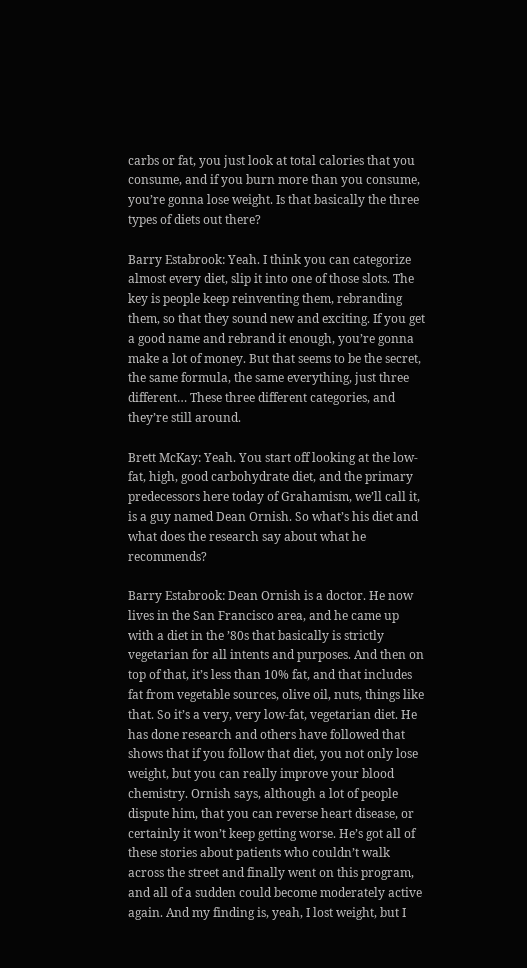carbs or fat, you just look at total calories that you consume, and if you burn more than you consume, you’re gonna lose weight. Is that basically the three types of diets out there?

Barry Estabrook: Yeah. I think you can categorize almost every diet, slip it into one of those slots. The key is people keep reinventing them, rebranding them, so that they sound new and exciting. If you get a good name and rebrand it enough, you’re gonna make a lot of money. But that seems to be the secret, the same formula, the same everything, just three different… These three different categories, and they’re still around.

Brett McKay: Yeah. You start off looking at the low-fat, high, good carbohydrate diet, and the primary predecessors here today of Grahamism, we’ll call it, is a guy named Dean Ornish. So what’s his diet and what does the research say about what he recommends?

Barry Estabrook: Dean Ornish is a doctor. He now lives in the San Francisco area, and he came up with a diet in the ’80s that basically is strictly vegetarian for all intents and purposes. And then on top of that, it’s less than 10% fat, and that includes fat from vegetable sources, olive oil, nuts, things like that. So it’s a very, very low-fat, vegetarian diet. He has done research and others have followed that shows that if you follow that diet, you not only lose weight, but you can really improve your blood chemistry. Ornish says, although a lot of people dispute him, that you can reverse heart disease, or certainly it won’t keep getting worse. He’s got all of these stories about patients who couldn’t walk across the street and finally went on this program, and all of a sudden could become moderately active again. And my finding is, yeah, I lost weight, but I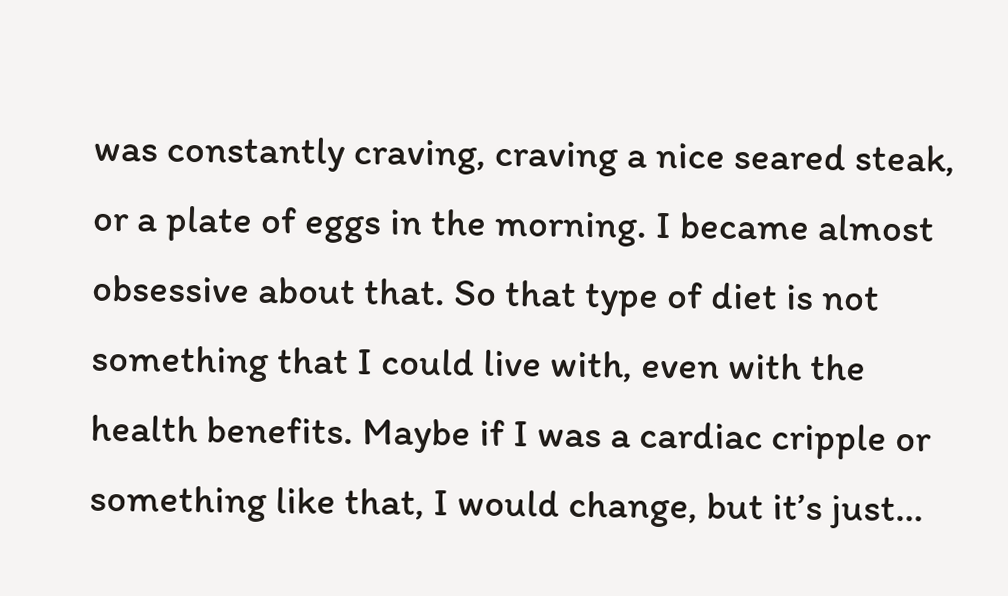was constantly craving, craving a nice seared steak, or a plate of eggs in the morning. I became almost obsessive about that. So that type of diet is not something that I could live with, even with the health benefits. Maybe if I was a cardiac cripple or something like that, I would change, but it’s just…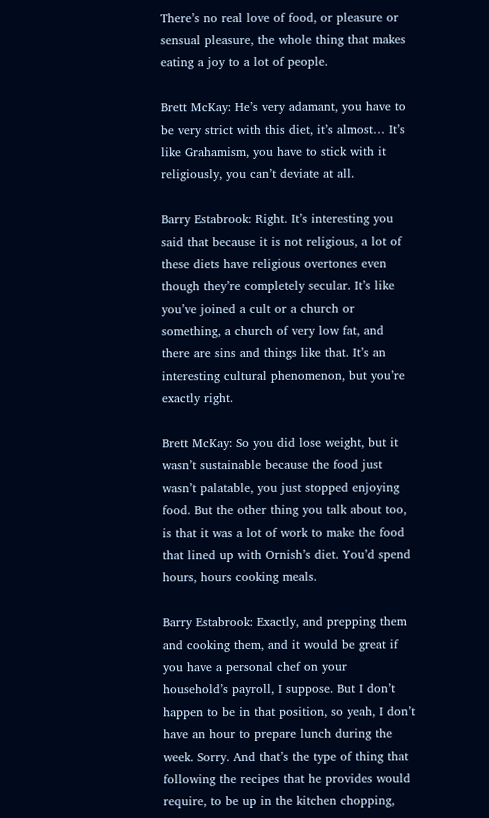There’s no real love of food, or pleasure or sensual pleasure, the whole thing that makes eating a joy to a lot of people.

Brett McKay: He’s very adamant, you have to be very strict with this diet, it’s almost… It’s like Grahamism, you have to stick with it religiously, you can’t deviate at all.

Barry Estabrook: Right. It’s interesting you said that because it is not religious, a lot of these diets have religious overtones even though they’re completely secular. It’s like you’ve joined a cult or a church or something, a church of very low fat, and there are sins and things like that. It’s an interesting cultural phenomenon, but you’re exactly right.

Brett McKay: So you did lose weight, but it wasn’t sustainable because the food just wasn’t palatable, you just stopped enjoying food. But the other thing you talk about too, is that it was a lot of work to make the food that lined up with Ornish’s diet. You’d spend hours, hours cooking meals.

Barry Estabrook: Exactly, and prepping them and cooking them, and it would be great if you have a personal chef on your household’s payroll, I suppose. But I don’t happen to be in that position, so yeah, I don’t have an hour to prepare lunch during the week. Sorry. And that’s the type of thing that following the recipes that he provides would require, to be up in the kitchen chopping,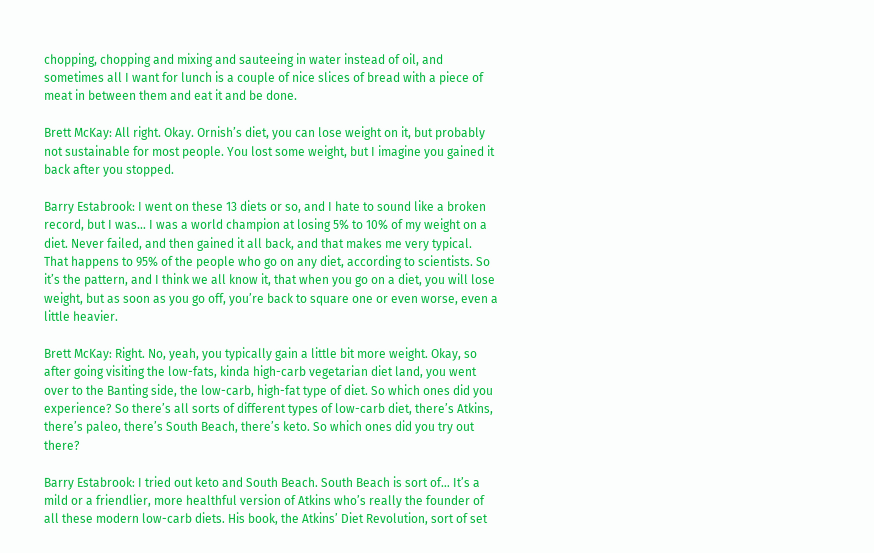chopping, chopping and mixing and sauteeing in water instead of oil, and sometimes all I want for lunch is a couple of nice slices of bread with a piece of meat in between them and eat it and be done.

Brett McKay: All right. Okay. Ornish’s diet, you can lose weight on it, but probably not sustainable for most people. You lost some weight, but I imagine you gained it back after you stopped.

Barry Estabrook: I went on these 13 diets or so, and I hate to sound like a broken record, but I was… I was a world champion at losing 5% to 10% of my weight on a diet. Never failed, and then gained it all back, and that makes me very typical. That happens to 95% of the people who go on any diet, according to scientists. So it’s the pattern, and I think we all know it, that when you go on a diet, you will lose weight, but as soon as you go off, you’re back to square one or even worse, even a little heavier.

Brett McKay: Right. No, yeah, you typically gain a little bit more weight. Okay, so after going visiting the low-fats, kinda high-carb vegetarian diet land, you went over to the Banting side, the low-carb, high-fat type of diet. So which ones did you experience? So there’s all sorts of different types of low-carb diet, there’s Atkins, there’s paleo, there’s South Beach, there’s keto. So which ones did you try out there?

Barry Estabrook: I tried out keto and South Beach. South Beach is sort of… It’s a mild or a friendlier, more healthful version of Atkins who’s really the founder of all these modern low-carb diets. His book, the Atkins’ Diet Revolution, sort of set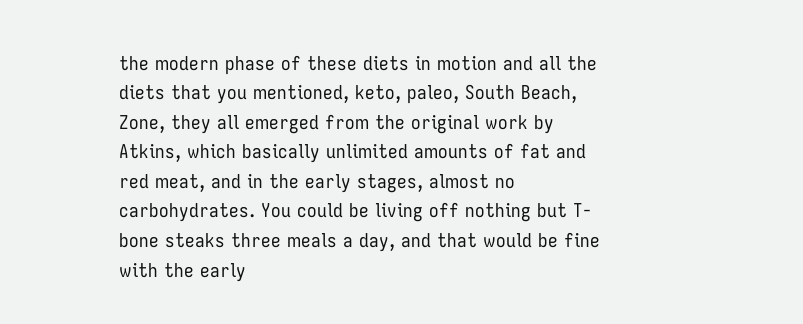the modern phase of these diets in motion and all the diets that you mentioned, keto, paleo, South Beach, Zone, they all emerged from the original work by Atkins, which basically unlimited amounts of fat and red meat, and in the early stages, almost no carbohydrates. You could be living off nothing but T-bone steaks three meals a day, and that would be fine with the early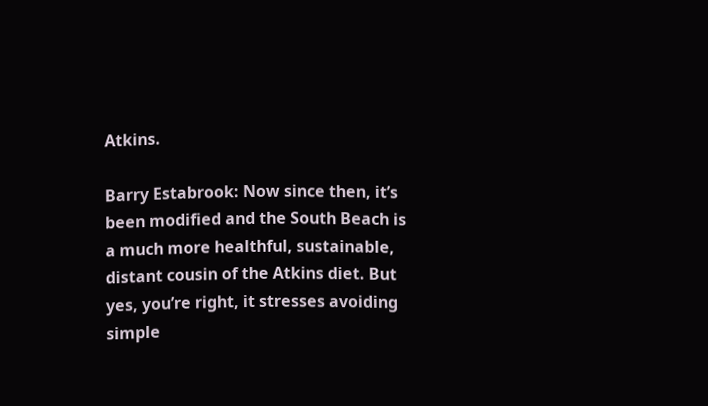Atkins.

Barry Estabrook: Now since then, it’s been modified and the South Beach is a much more healthful, sustainable, distant cousin of the Atkins diet. But yes, you’re right, it stresses avoiding simple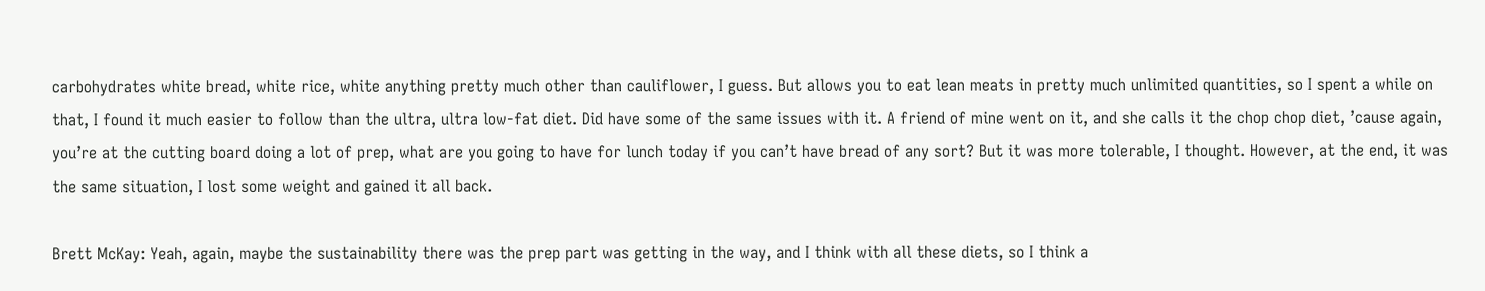carbohydrates white bread, white rice, white anything pretty much other than cauliflower, I guess. But allows you to eat lean meats in pretty much unlimited quantities, so I spent a while on that, I found it much easier to follow than the ultra, ultra low-fat diet. Did have some of the same issues with it. A friend of mine went on it, and she calls it the chop chop diet, ’cause again, you’re at the cutting board doing a lot of prep, what are you going to have for lunch today if you can’t have bread of any sort? But it was more tolerable, I thought. However, at the end, it was the same situation, I lost some weight and gained it all back.

Brett McKay: Yeah, again, maybe the sustainability there was the prep part was getting in the way, and I think with all these diets, so I think a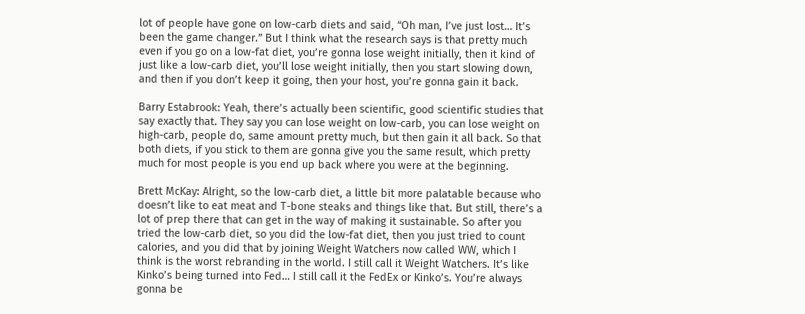lot of people have gone on low-carb diets and said, “Oh man, I’ve just lost… It’s been the game changer.” But I think what the research says is that pretty much even if you go on a low-fat diet, you’re gonna lose weight initially, then it kind of just like a low-carb diet, you’ll lose weight initially, then you start slowing down, and then if you don’t keep it going, then your host, you’re gonna gain it back.

Barry Estabrook: Yeah, there’s actually been scientific, good scientific studies that say exactly that. They say you can lose weight on low-carb, you can lose weight on high-carb, people do, same amount pretty much, but then gain it all back. So that both diets, if you stick to them are gonna give you the same result, which pretty much for most people is you end up back where you were at the beginning.

Brett McKay: Alright, so the low-carb diet, a little bit more palatable because who doesn’t like to eat meat and T-bone steaks and things like that. But still, there’s a lot of prep there that can get in the way of making it sustainable. So after you tried the low-carb diet, so you did the low-fat diet, then you just tried to count calories, and you did that by joining Weight Watchers now called WW, which I think is the worst rebranding in the world. I still call it Weight Watchers. It’s like Kinko’s being turned into Fed… I still call it the FedEx or Kinko’s. You’re always gonna be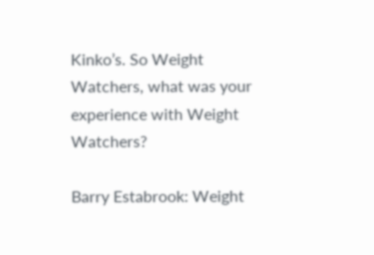Kinko’s. So Weight Watchers, what was your experience with Weight Watchers?

Barry Estabrook: Weight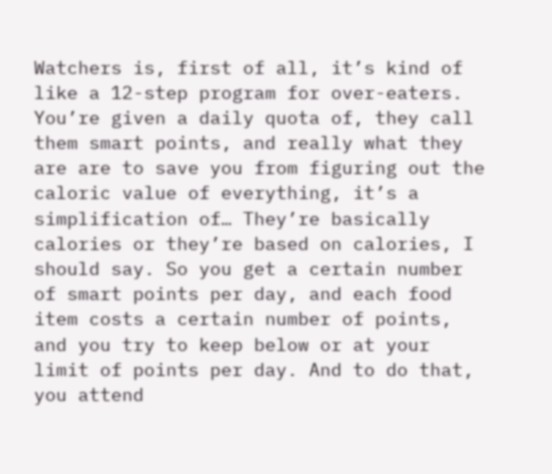Watchers is, first of all, it’s kind of like a 12-step program for over-eaters. You’re given a daily quota of, they call them smart points, and really what they are are to save you from figuring out the caloric value of everything, it’s a simplification of… They’re basically calories or they’re based on calories, I should say. So you get a certain number of smart points per day, and each food item costs a certain number of points, and you try to keep below or at your limit of points per day. And to do that, you attend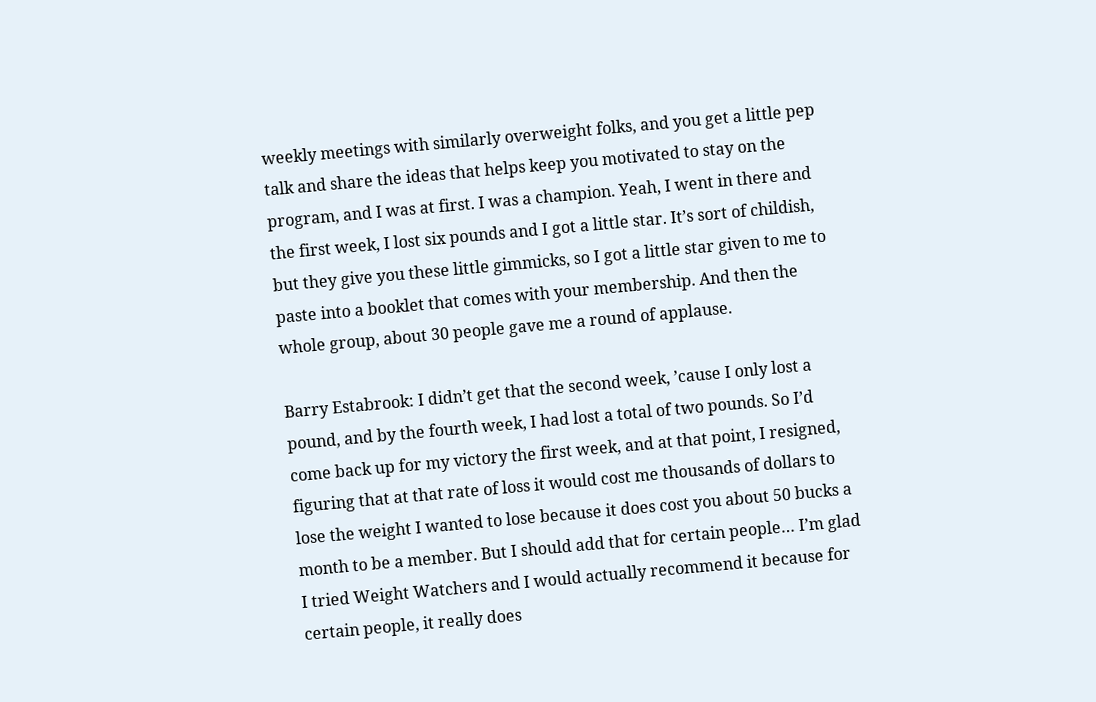weekly meetings with similarly overweight folks, and you get a little pep talk and share the ideas that helps keep you motivated to stay on the program, and I was at first. I was a champion. Yeah, I went in there and the first week, I lost six pounds and I got a little star. It’s sort of childish, but they give you these little gimmicks, so I got a little star given to me to paste into a booklet that comes with your membership. And then the whole group, about 30 people gave me a round of applause.

Barry Estabrook: I didn’t get that the second week, ’cause I only lost a pound, and by the fourth week, I had lost a total of two pounds. So I’d come back up for my victory the first week, and at that point, I resigned, figuring that at that rate of loss it would cost me thousands of dollars to lose the weight I wanted to lose because it does cost you about 50 bucks a month to be a member. But I should add that for certain people… I’m glad I tried Weight Watchers and I would actually recommend it because for certain people, it really does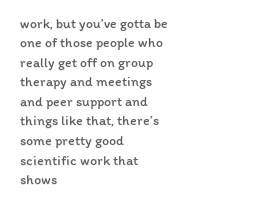work, but you’ve gotta be one of those people who really get off on group therapy and meetings and peer support and things like that, there’s some pretty good scientific work that shows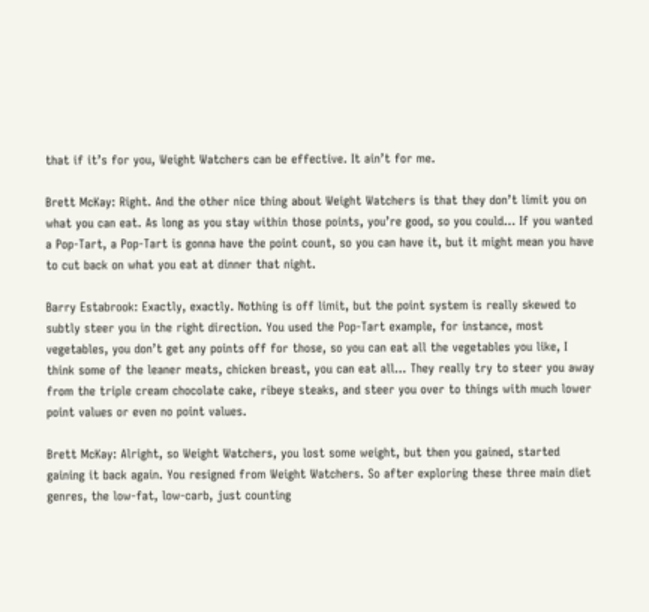that if it’s for you, Weight Watchers can be effective. It ain’t for me.

Brett McKay: Right. And the other nice thing about Weight Watchers is that they don’t limit you on what you can eat. As long as you stay within those points, you’re good, so you could… If you wanted a Pop-Tart, a Pop-Tart is gonna have the point count, so you can have it, but it might mean you have to cut back on what you eat at dinner that night.

Barry Estabrook: Exactly, exactly. Nothing is off limit, but the point system is really skewed to subtly steer you in the right direction. You used the Pop-Tart example, for instance, most vegetables, you don’t get any points off for those, so you can eat all the vegetables you like, I think some of the leaner meats, chicken breast, you can eat all… They really try to steer you away from the triple cream chocolate cake, ribeye steaks, and steer you over to things with much lower point values or even no point values.

Brett McKay: Alright, so Weight Watchers, you lost some weight, but then you gained, started gaining it back again. You resigned from Weight Watchers. So after exploring these three main diet genres, the low-fat, low-carb, just counting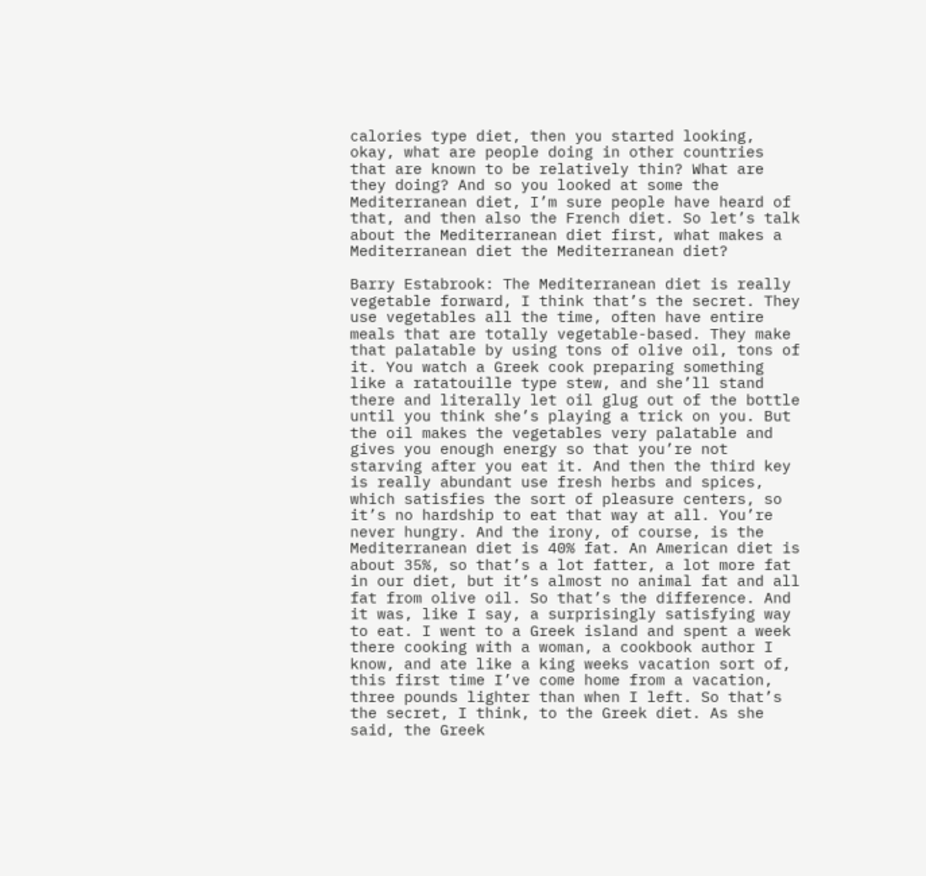calories type diet, then you started looking, okay, what are people doing in other countries that are known to be relatively thin? What are they doing? And so you looked at some the Mediterranean diet, I’m sure people have heard of that, and then also the French diet. So let’s talk about the Mediterranean diet first, what makes a Mediterranean diet the Mediterranean diet?

Barry Estabrook: The Mediterranean diet is really vegetable forward, I think that’s the secret. They use vegetables all the time, often have entire meals that are totally vegetable-based. They make that palatable by using tons of olive oil, tons of it. You watch a Greek cook preparing something like a ratatouille type stew, and she’ll stand there and literally let oil glug out of the bottle until you think she’s playing a trick on you. But the oil makes the vegetables very palatable and gives you enough energy so that you’re not starving after you eat it. And then the third key is really abundant use fresh herbs and spices, which satisfies the sort of pleasure centers, so it’s no hardship to eat that way at all. You’re never hungry. And the irony, of course, is the Mediterranean diet is 40% fat. An American diet is about 35%, so that’s a lot fatter, a lot more fat in our diet, but it’s almost no animal fat and all fat from olive oil. So that’s the difference. And it was, like I say, a surprisingly satisfying way to eat. I went to a Greek island and spent a week there cooking with a woman, a cookbook author I know, and ate like a king weeks vacation sort of, this first time I’ve come home from a vacation, three pounds lighter than when I left. So that’s the secret, I think, to the Greek diet. As she said, the Greek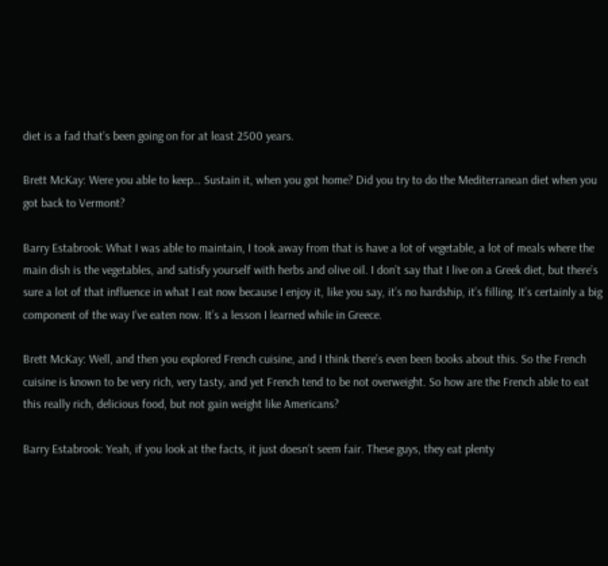diet is a fad that’s been going on for at least 2500 years.

Brett McKay: Were you able to keep… Sustain it, when you got home? Did you try to do the Mediterranean diet when you got back to Vermont?

Barry Estabrook: What I was able to maintain, I took away from that is have a lot of vegetable, a lot of meals where the main dish is the vegetables, and satisfy yourself with herbs and olive oil. I don’t say that I live on a Greek diet, but there’s sure a lot of that influence in what I eat now because I enjoy it, like you say, it’s no hardship, it’s filling. It’s certainly a big component of the way I’ve eaten now. It’s a lesson I learned while in Greece.

Brett McKay: Well, and then you explored French cuisine, and I think there’s even been books about this. So the French cuisine is known to be very rich, very tasty, and yet French tend to be not overweight. So how are the French able to eat this really rich, delicious food, but not gain weight like Americans?

Barry Estabrook: Yeah, if you look at the facts, it just doesn’t seem fair. These guys, they eat plenty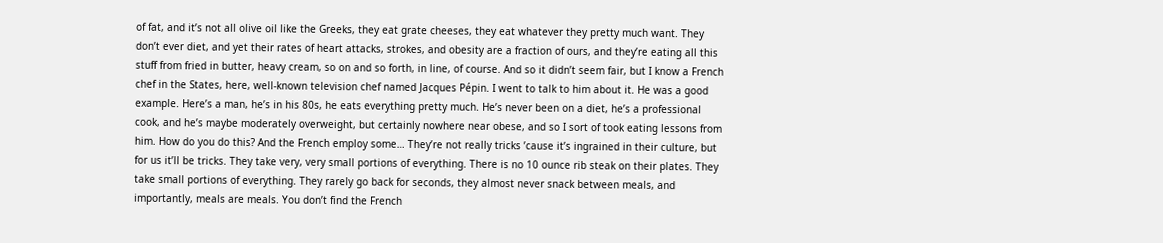of fat, and it’s not all olive oil like the Greeks, they eat grate cheeses, they eat whatever they pretty much want. They don’t ever diet, and yet their rates of heart attacks, strokes, and obesity are a fraction of ours, and they’re eating all this stuff from fried in butter, heavy cream, so on and so forth, in line, of course. And so it didn’t seem fair, but I know a French chef in the States, here, well-known television chef named Jacques Pépin. I went to talk to him about it. He was a good example. Here’s a man, he’s in his 80s, he eats everything pretty much. He’s never been on a diet, he’s a professional cook, and he’s maybe moderately overweight, but certainly nowhere near obese, and so I sort of took eating lessons from him. How do you do this? And the French employ some… They’re not really tricks ’cause it’s ingrained in their culture, but for us it’ll be tricks. They take very, very small portions of everything. There is no 10 ounce rib steak on their plates. They take small portions of everything. They rarely go back for seconds, they almost never snack between meals, and importantly, meals are meals. You don’t find the French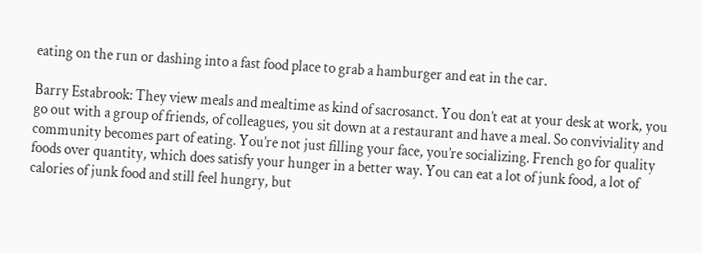eating on the run or dashing into a fast food place to grab a hamburger and eat in the car.

Barry Estabrook: They view meals and mealtime as kind of sacrosanct. You don’t eat at your desk at work, you go out with a group of friends, of colleagues, you sit down at a restaurant and have a meal. So conviviality and community becomes part of eating. You’re not just filling your face, you’re socializing. French go for quality foods over quantity, which does satisfy your hunger in a better way. You can eat a lot of junk food, a lot of calories of junk food and still feel hungry, but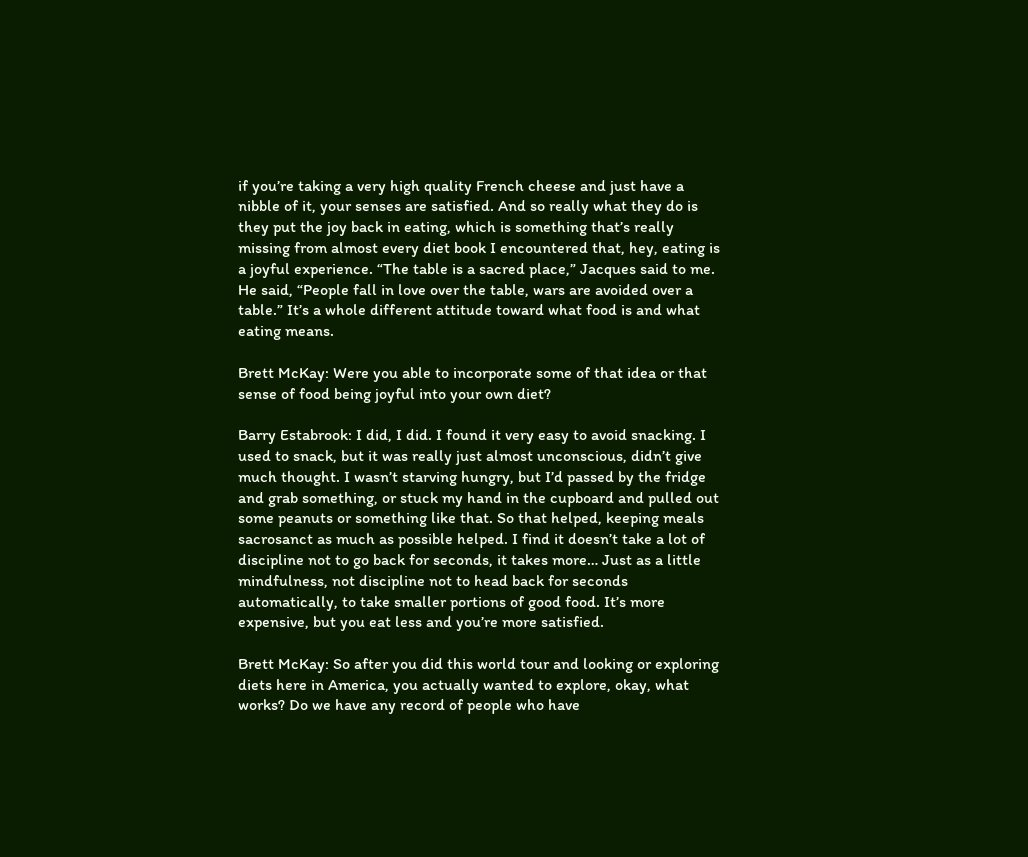if you’re taking a very high quality French cheese and just have a nibble of it, your senses are satisfied. And so really what they do is they put the joy back in eating, which is something that’s really missing from almost every diet book I encountered that, hey, eating is a joyful experience. “The table is a sacred place,” Jacques said to me. He said, “People fall in love over the table, wars are avoided over a table.” It’s a whole different attitude toward what food is and what eating means.

Brett McKay: Were you able to incorporate some of that idea or that sense of food being joyful into your own diet?

Barry Estabrook: I did, I did. I found it very easy to avoid snacking. I used to snack, but it was really just almost unconscious, didn’t give much thought. I wasn’t starving hungry, but I’d passed by the fridge and grab something, or stuck my hand in the cupboard and pulled out some peanuts or something like that. So that helped, keeping meals sacrosanct as much as possible helped. I find it doesn’t take a lot of discipline not to go back for seconds, it takes more… Just as a little mindfulness, not discipline not to head back for seconds automatically, to take smaller portions of good food. It’s more expensive, but you eat less and you’re more satisfied.

Brett McKay: So after you did this world tour and looking or exploring diets here in America, you actually wanted to explore, okay, what works? Do we have any record of people who have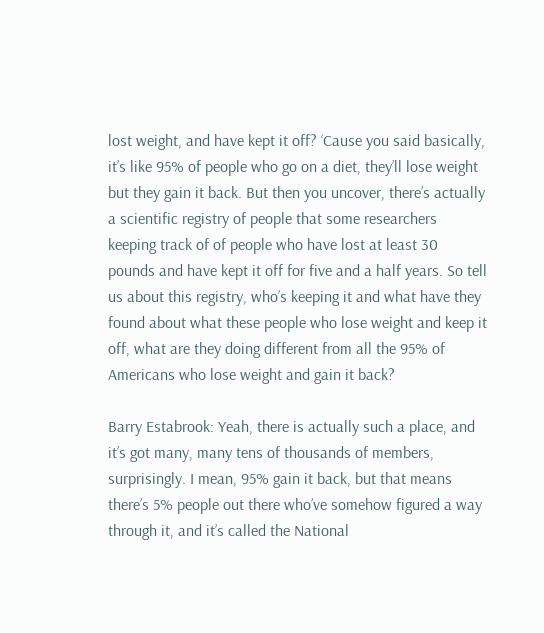lost weight, and have kept it off? ‘Cause you said basically, it’s like 95% of people who go on a diet, they’ll lose weight but they gain it back. But then you uncover, there’s actually a scientific registry of people that some researchers keeping track of of people who have lost at least 30 pounds and have kept it off for five and a half years. So tell us about this registry, who’s keeping it and what have they found about what these people who lose weight and keep it off, what are they doing different from all the 95% of Americans who lose weight and gain it back?

Barry Estabrook: Yeah, there is actually such a place, and it’s got many, many tens of thousands of members, surprisingly. I mean, 95% gain it back, but that means there’s 5% people out there who’ve somehow figured a way through it, and it’s called the National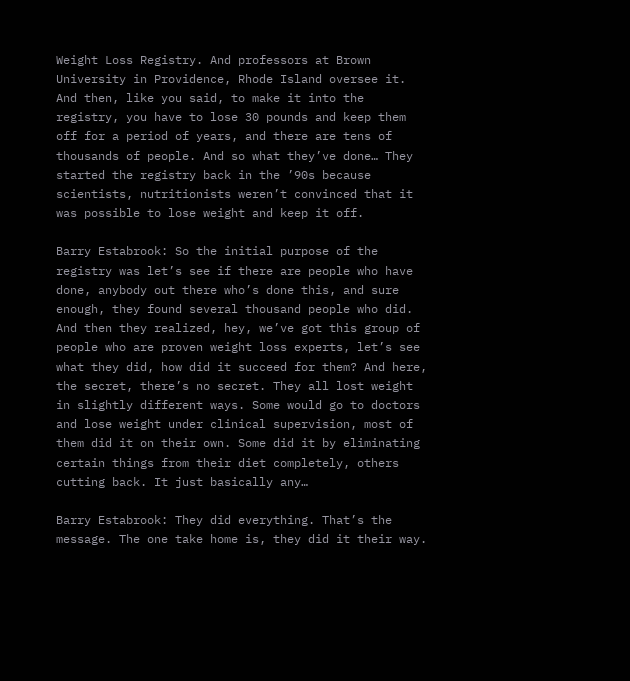Weight Loss Registry. And professors at Brown University in Providence, Rhode Island oversee it. And then, like you said, to make it into the registry, you have to lose 30 pounds and keep them off for a period of years, and there are tens of thousands of people. And so what they’ve done… They started the registry back in the ’90s because scientists, nutritionists weren’t convinced that it was possible to lose weight and keep it off.

Barry Estabrook: So the initial purpose of the registry was let’s see if there are people who have done, anybody out there who’s done this, and sure enough, they found several thousand people who did. And then they realized, hey, we’ve got this group of people who are proven weight loss experts, let’s see what they did, how did it succeed for them? And here, the secret, there’s no secret. They all lost weight in slightly different ways. Some would go to doctors and lose weight under clinical supervision, most of them did it on their own. Some did it by eliminating certain things from their diet completely, others cutting back. It just basically any…

Barry Estabrook: They did everything. That’s the message. The one take home is, they did it their way.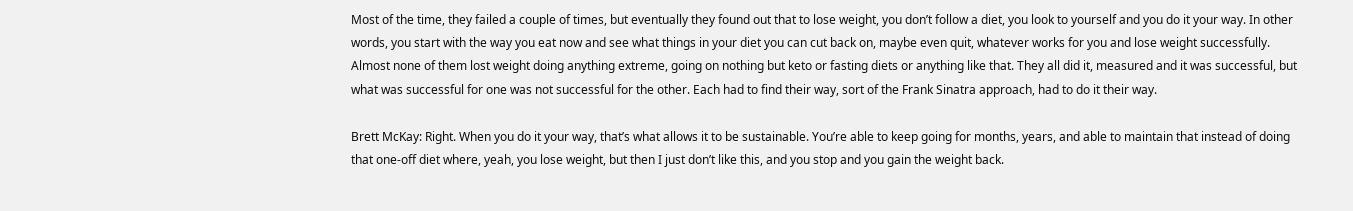Most of the time, they failed a couple of times, but eventually they found out that to lose weight, you don’t follow a diet, you look to yourself and you do it your way. In other words, you start with the way you eat now and see what things in your diet you can cut back on, maybe even quit, whatever works for you and lose weight successfully. Almost none of them lost weight doing anything extreme, going on nothing but keto or fasting diets or anything like that. They all did it, measured and it was successful, but what was successful for one was not successful for the other. Each had to find their way, sort of the Frank Sinatra approach, had to do it their way.

Brett McKay: Right. When you do it your way, that’s what allows it to be sustainable. You’re able to keep going for months, years, and able to maintain that instead of doing that one-off diet where, yeah, you lose weight, but then I just don’t like this, and you stop and you gain the weight back.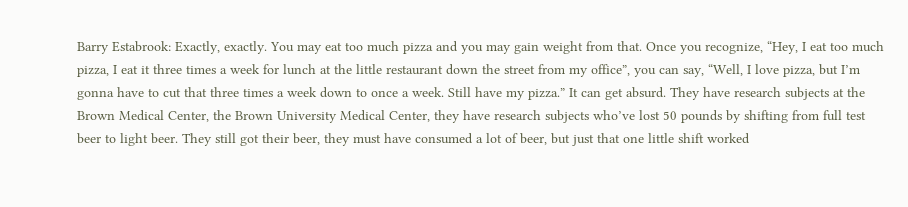Barry Estabrook: Exactly, exactly. You may eat too much pizza and you may gain weight from that. Once you recognize, “Hey, I eat too much pizza, I eat it three times a week for lunch at the little restaurant down the street from my office”, you can say, “Well, I love pizza, but I’m gonna have to cut that three times a week down to once a week. Still have my pizza.” It can get absurd. They have research subjects at the Brown Medical Center, the Brown University Medical Center, they have research subjects who’ve lost 50 pounds by shifting from full test beer to light beer. They still got their beer, they must have consumed a lot of beer, but just that one little shift worked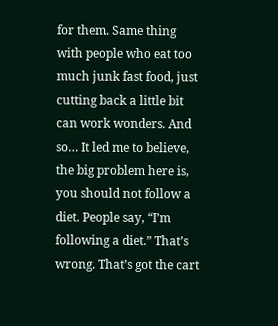for them. Same thing with people who eat too much junk fast food, just cutting back a little bit can work wonders. And so… It led me to believe, the big problem here is, you should not follow a diet. People say, “I’m following a diet.” That’s wrong. That’s got the cart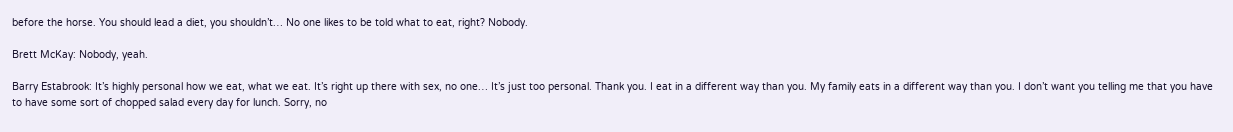before the horse. You should lead a diet, you shouldn’t… No one likes to be told what to eat, right? Nobody.

Brett McKay: Nobody, yeah.

Barry Estabrook: It’s highly personal how we eat, what we eat. It’s right up there with sex, no one… It’s just too personal. Thank you. I eat in a different way than you. My family eats in a different way than you. I don’t want you telling me that you have to have some sort of chopped salad every day for lunch. Sorry, no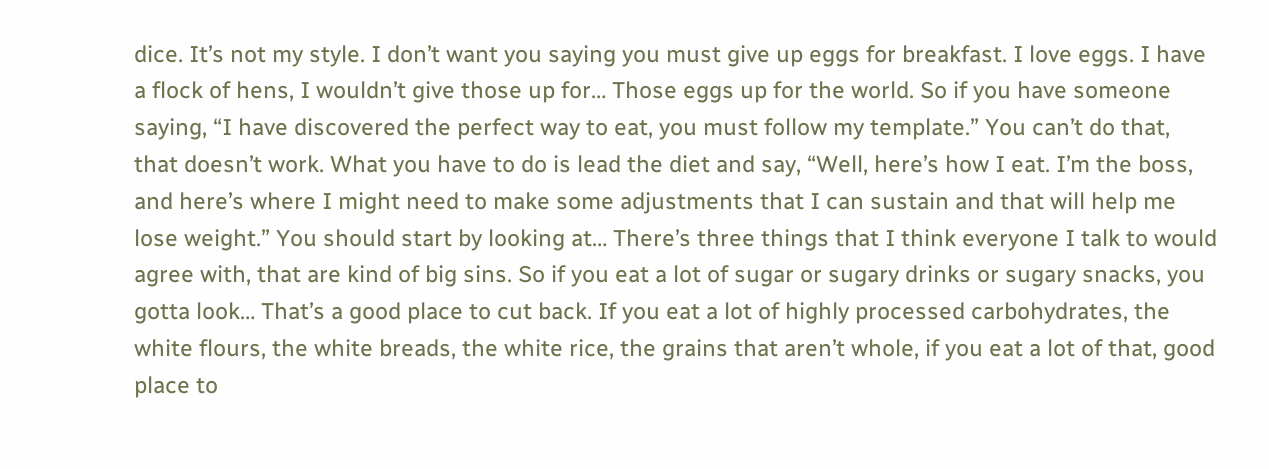dice. It’s not my style. I don’t want you saying you must give up eggs for breakfast. I love eggs. I have a flock of hens, I wouldn’t give those up for… Those eggs up for the world. So if you have someone saying, “I have discovered the perfect way to eat, you must follow my template.” You can’t do that, that doesn’t work. What you have to do is lead the diet and say, “Well, here’s how I eat. I’m the boss, and here’s where I might need to make some adjustments that I can sustain and that will help me lose weight.” You should start by looking at… There’s three things that I think everyone I talk to would agree with, that are kind of big sins. So if you eat a lot of sugar or sugary drinks or sugary snacks, you gotta look… That’s a good place to cut back. If you eat a lot of highly processed carbohydrates, the white flours, the white breads, the white rice, the grains that aren’t whole, if you eat a lot of that, good place to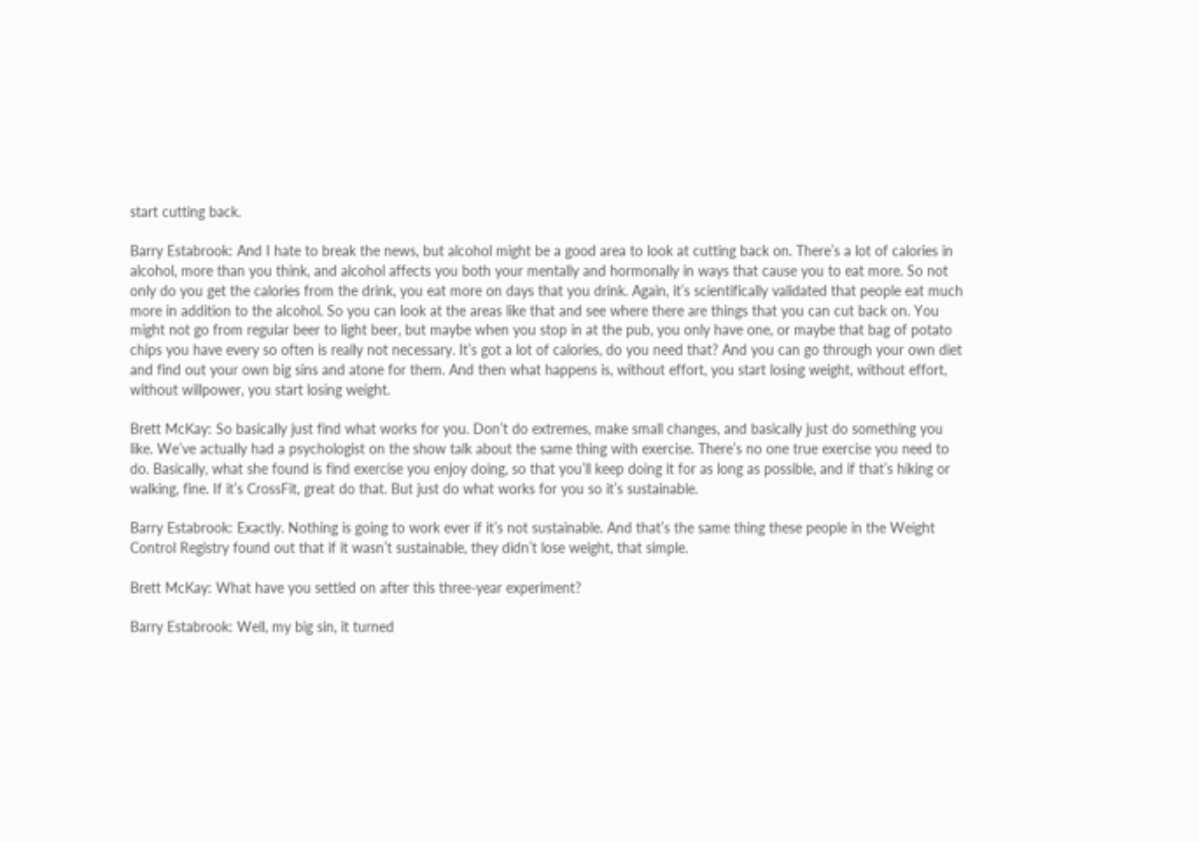start cutting back.

Barry Estabrook: And I hate to break the news, but alcohol might be a good area to look at cutting back on. There’s a lot of calories in alcohol, more than you think, and alcohol affects you both your mentally and hormonally in ways that cause you to eat more. So not only do you get the calories from the drink, you eat more on days that you drink. Again, it’s scientifically validated that people eat much more in addition to the alcohol. So you can look at the areas like that and see where there are things that you can cut back on. You might not go from regular beer to light beer, but maybe when you stop in at the pub, you only have one, or maybe that bag of potato chips you have every so often is really not necessary. It’s got a lot of calories, do you need that? And you can go through your own diet and find out your own big sins and atone for them. And then what happens is, without effort, you start losing weight, without effort, without willpower, you start losing weight.

Brett McKay: So basically just find what works for you. Don’t do extremes, make small changes, and basically just do something you like. We’ve actually had a psychologist on the show talk about the same thing with exercise. There’s no one true exercise you need to do. Basically, what she found is find exercise you enjoy doing, so that you’ll keep doing it for as long as possible, and if that’s hiking or walking, fine. If it’s CrossFit, great do that. But just do what works for you so it’s sustainable.

Barry Estabrook: Exactly. Nothing is going to work ever if it’s not sustainable. And that’s the same thing these people in the Weight Control Registry found out that if it wasn’t sustainable, they didn’t lose weight, that simple.

Brett McKay: What have you settled on after this three-year experiment?

Barry Estabrook: Well, my big sin, it turned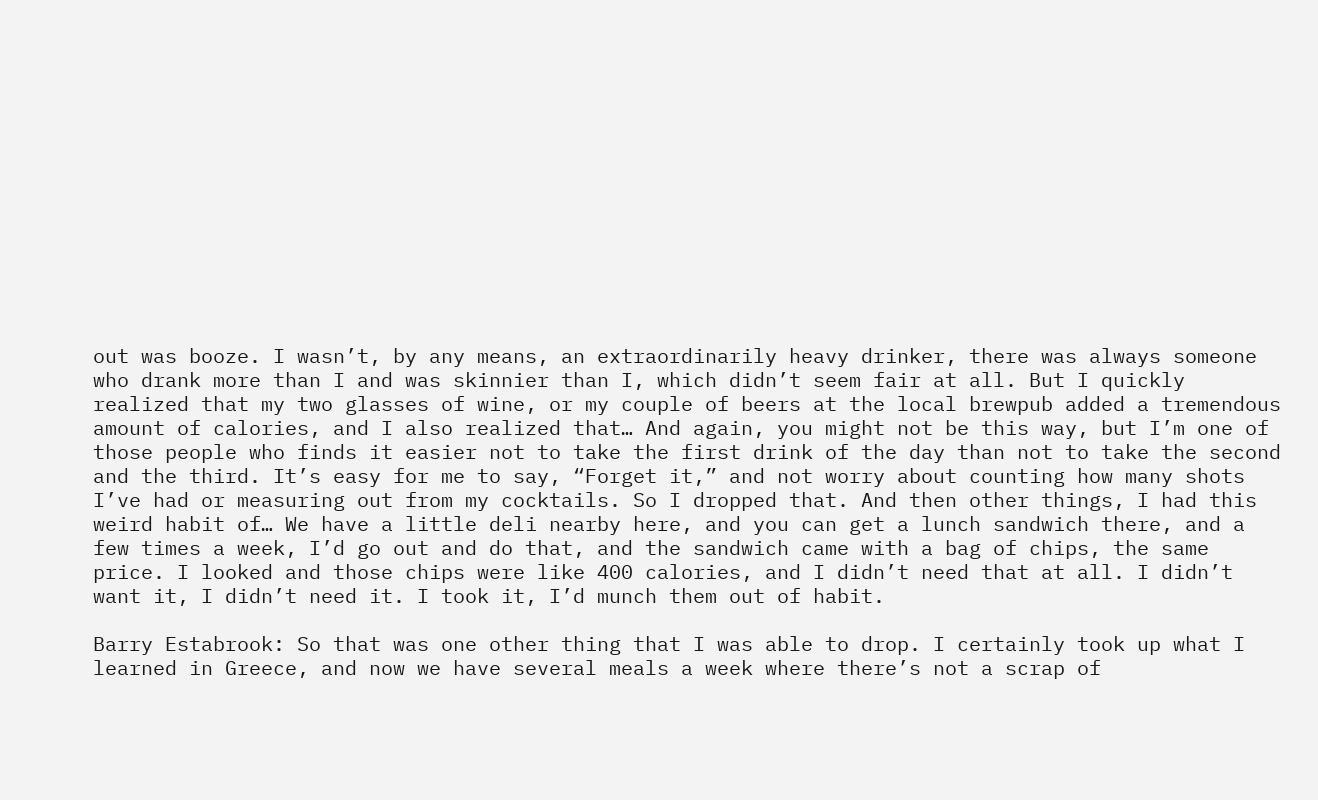out was booze. I wasn’t, by any means, an extraordinarily heavy drinker, there was always someone who drank more than I and was skinnier than I, which didn’t seem fair at all. But I quickly realized that my two glasses of wine, or my couple of beers at the local brewpub added a tremendous amount of calories, and I also realized that… And again, you might not be this way, but I’m one of those people who finds it easier not to take the first drink of the day than not to take the second and the third. It’s easy for me to say, “Forget it,” and not worry about counting how many shots I’ve had or measuring out from my cocktails. So I dropped that. And then other things, I had this weird habit of… We have a little deli nearby here, and you can get a lunch sandwich there, and a few times a week, I’d go out and do that, and the sandwich came with a bag of chips, the same price. I looked and those chips were like 400 calories, and I didn’t need that at all. I didn’t want it, I didn’t need it. I took it, I’d munch them out of habit.

Barry Estabrook: So that was one other thing that I was able to drop. I certainly took up what I learned in Greece, and now we have several meals a week where there’s not a scrap of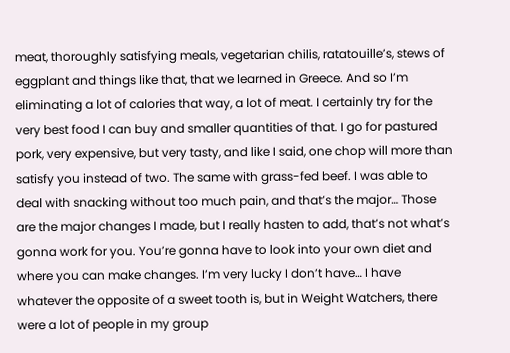meat, thoroughly satisfying meals, vegetarian chilis, ratatouille’s, stews of eggplant and things like that, that we learned in Greece. And so I’m eliminating a lot of calories that way, a lot of meat. I certainly try for the very best food I can buy and smaller quantities of that. I go for pastured pork, very expensive, but very tasty, and like I said, one chop will more than satisfy you instead of two. The same with grass-fed beef. I was able to deal with snacking without too much pain, and that’s the major… Those are the major changes I made, but I really hasten to add, that’s not what’s gonna work for you. You’re gonna have to look into your own diet and where you can make changes. I’m very lucky I don’t have… I have whatever the opposite of a sweet tooth is, but in Weight Watchers, there were a lot of people in my group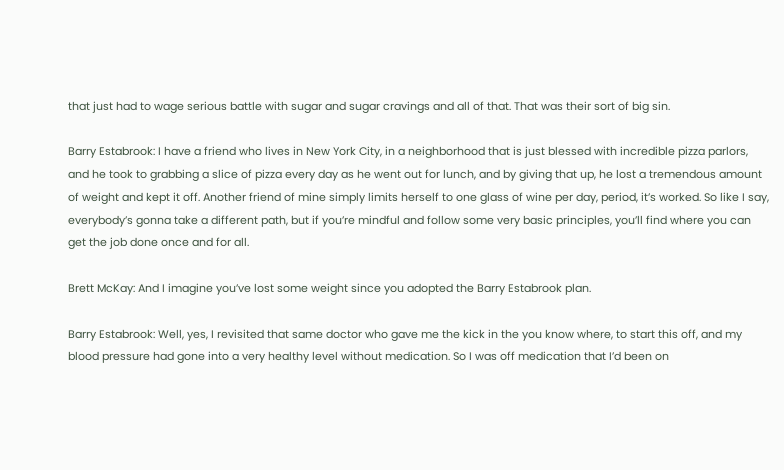that just had to wage serious battle with sugar and sugar cravings and all of that. That was their sort of big sin.

Barry Estabrook: I have a friend who lives in New York City, in a neighborhood that is just blessed with incredible pizza parlors, and he took to grabbing a slice of pizza every day as he went out for lunch, and by giving that up, he lost a tremendous amount of weight and kept it off. Another friend of mine simply limits herself to one glass of wine per day, period, it’s worked. So like I say, everybody’s gonna take a different path, but if you’re mindful and follow some very basic principles, you’ll find where you can get the job done once and for all.

Brett McKay: And I imagine you’ve lost some weight since you adopted the Barry Estabrook plan.

Barry Estabrook: Well, yes, I revisited that same doctor who gave me the kick in the you know where, to start this off, and my blood pressure had gone into a very healthy level without medication. So I was off medication that I’d been on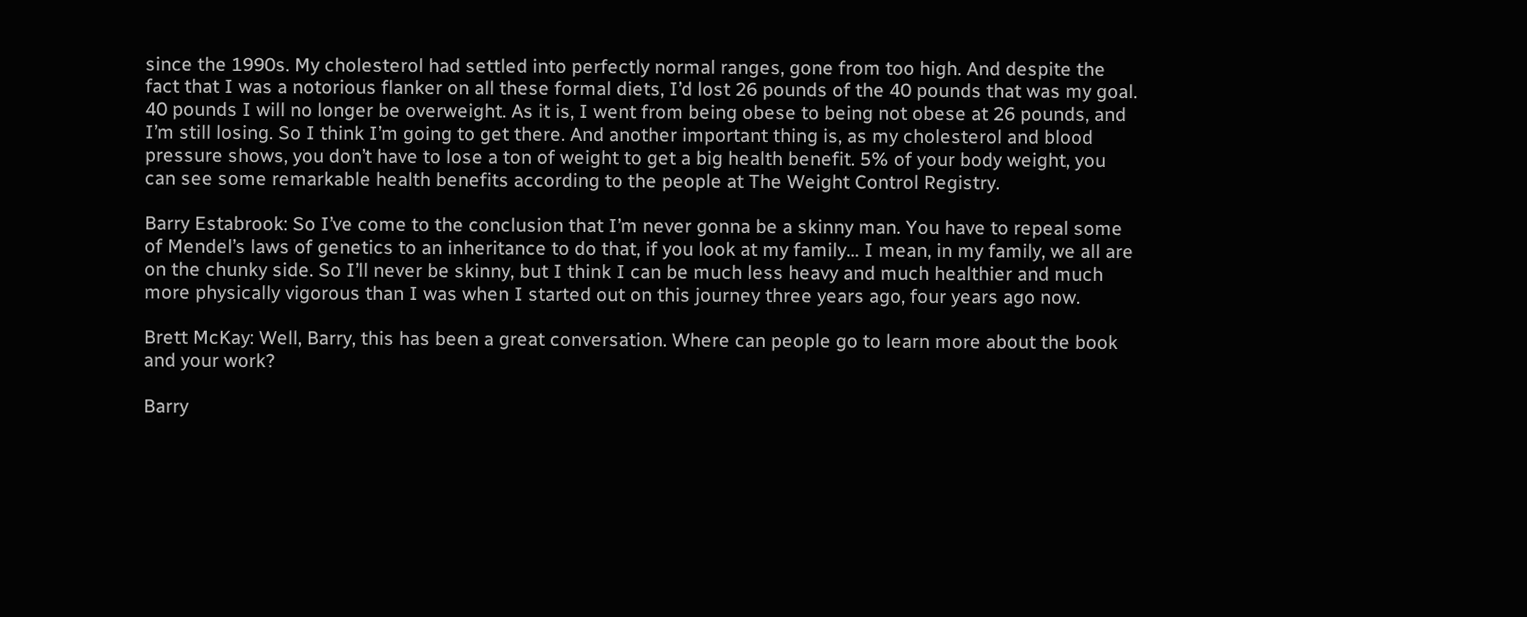since the 1990s. My cholesterol had settled into perfectly normal ranges, gone from too high. And despite the fact that I was a notorious flanker on all these formal diets, I’d lost 26 pounds of the 40 pounds that was my goal. 40 pounds I will no longer be overweight. As it is, I went from being obese to being not obese at 26 pounds, and I’m still losing. So I think I’m going to get there. And another important thing is, as my cholesterol and blood pressure shows, you don’t have to lose a ton of weight to get a big health benefit. 5% of your body weight, you can see some remarkable health benefits according to the people at The Weight Control Registry.

Barry Estabrook: So I’ve come to the conclusion that I’m never gonna be a skinny man. You have to repeal some of Mendel’s laws of genetics to an inheritance to do that, if you look at my family… I mean, in my family, we all are on the chunky side. So I’ll never be skinny, but I think I can be much less heavy and much healthier and much more physically vigorous than I was when I started out on this journey three years ago, four years ago now.

Brett McKay: Well, Barry, this has been a great conversation. Where can people go to learn more about the book and your work?

Barry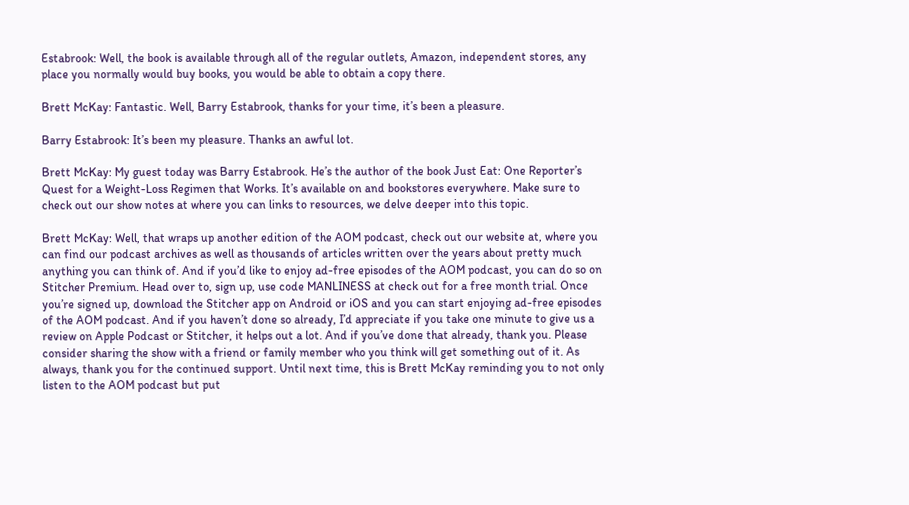Estabrook: Well, the book is available through all of the regular outlets, Amazon, independent stores, any place you normally would buy books, you would be able to obtain a copy there.

Brett McKay: Fantastic. Well, Barry Estabrook, thanks for your time, it’s been a pleasure.

Barry Estabrook: It’s been my pleasure. Thanks an awful lot.

Brett McKay: My guest today was Barry Estabrook. He’s the author of the book Just Eat: One Reporter’s Quest for a Weight-Loss Regimen that Works. It’s available on and bookstores everywhere. Make sure to check out our show notes at where you can links to resources, we delve deeper into this topic.

Brett McKay: Well, that wraps up another edition of the AOM podcast, check out our website at, where you can find our podcast archives as well as thousands of articles written over the years about pretty much anything you can think of. And if you’d like to enjoy ad-free episodes of the AOM podcast, you can do so on Stitcher Premium. Head over to, sign up, use code MANLINESS at check out for a free month trial. Once you’re signed up, download the Stitcher app on Android or iOS and you can start enjoying ad-free episodes of the AOM podcast. And if you haven’t done so already, I’d appreciate if you take one minute to give us a review on Apple Podcast or Stitcher, it helps out a lot. And if you’ve done that already, thank you. Please consider sharing the show with a friend or family member who you think will get something out of it. As always, thank you for the continued support. Until next time, this is Brett McKay reminding you to not only listen to the AOM podcast but put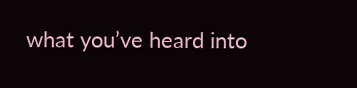what you’ve heard into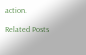action.

Related Posts